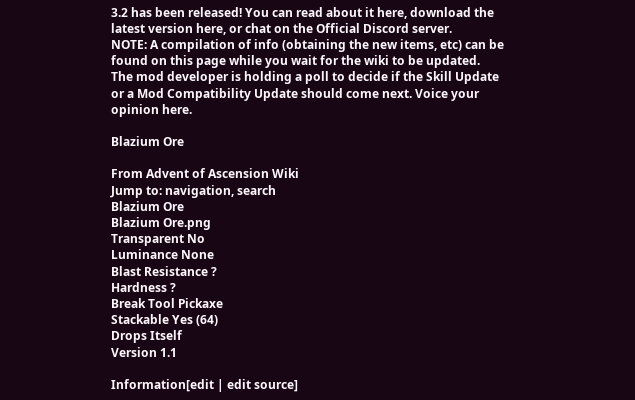3.2 has been released! You can read about it here, download the latest version here, or chat on the Official Discord server.
NOTE: A compilation of info (obtaining the new items, etc) can be found on this page while you wait for the wiki to be updated.
The mod developer is holding a poll to decide if the Skill Update or a Mod Compatibility Update should come next. Voice your opinion here.

Blazium Ore

From Advent of Ascension Wiki
Jump to: navigation, search
Blazium Ore
Blazium Ore.png
Transparent No
Luminance None
Blast Resistance ?
Hardness ?
Break Tool Pickaxe
Stackable Yes (64)
Drops Itself
Version 1.1

Information[edit | edit source]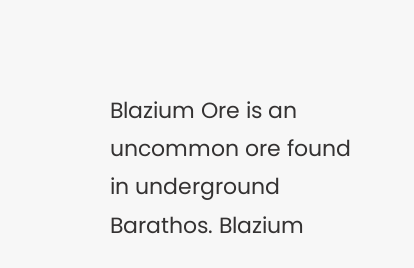Blazium Ore is an uncommon ore found in underground Barathos. Blazium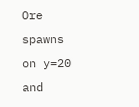Ore spawns on y=20 and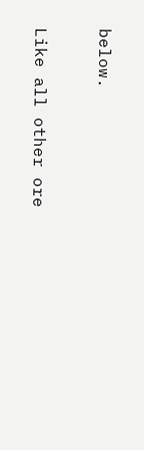below.

Like all other ore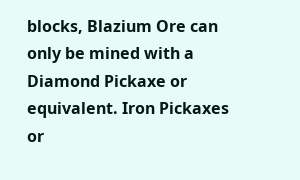blocks, Blazium Ore can only be mined with a Diamond Pickaxe or equivalent. Iron Pickaxes or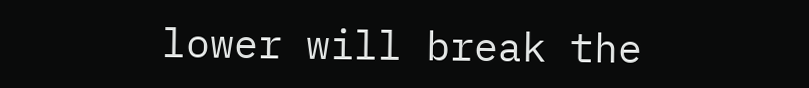lower will break the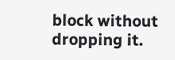block without dropping it.